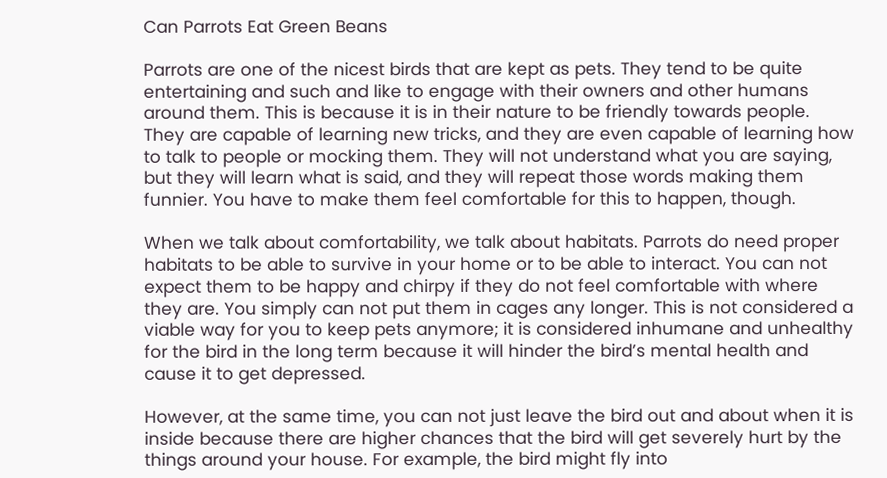Can Parrots Eat Green Beans

Parrots are one of the nicest birds that are kept as pets. They tend to be quite entertaining and such and like to engage with their owners and other humans around them. This is because it is in their nature to be friendly towards people. They are capable of learning new tricks, and they are even capable of learning how to talk to people or mocking them. They will not understand what you are saying, but they will learn what is said, and they will repeat those words making them funnier. You have to make them feel comfortable for this to happen, though.

When we talk about comfortability, we talk about habitats. Parrots do need proper habitats to be able to survive in your home or to be able to interact. You can not expect them to be happy and chirpy if they do not feel comfortable with where they are. You simply can not put them in cages any longer. This is not considered a viable way for you to keep pets anymore; it is considered inhumane and unhealthy for the bird in the long term because it will hinder the bird’s mental health and cause it to get depressed.

However, at the same time, you can not just leave the bird out and about when it is inside because there are higher chances that the bird will get severely hurt by the things around your house. For example, the bird might fly into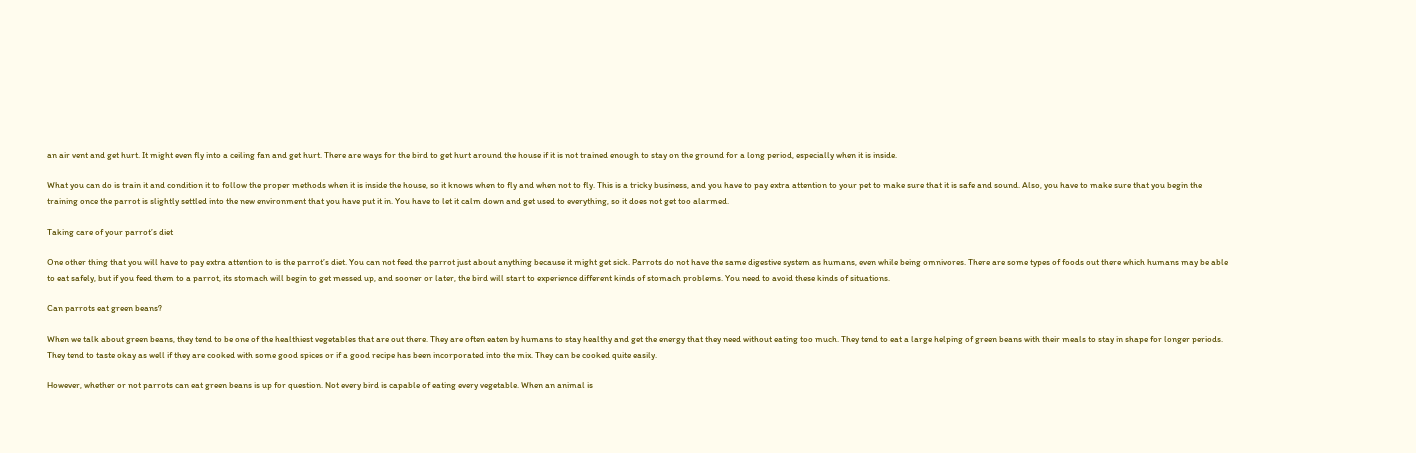an air vent and get hurt. It might even fly into a ceiling fan and get hurt. There are ways for the bird to get hurt around the house if it is not trained enough to stay on the ground for a long period, especially when it is inside.

What you can do is train it and condition it to follow the proper methods when it is inside the house, so it knows when to fly and when not to fly. This is a tricky business, and you have to pay extra attention to your pet to make sure that it is safe and sound. Also, you have to make sure that you begin the training once the parrot is slightly settled into the new environment that you have put it in. You have to let it calm down and get used to everything, so it does not get too alarmed.

Taking care of your parrot’s diet

One other thing that you will have to pay extra attention to is the parrot’s diet. You can not feed the parrot just about anything because it might get sick. Parrots do not have the same digestive system as humans, even while being omnivores. There are some types of foods out there which humans may be able to eat safely, but if you feed them to a parrot, its stomach will begin to get messed up, and sooner or later, the bird will start to experience different kinds of stomach problems. You need to avoid these kinds of situations.

Can parrots eat green beans?

When we talk about green beans, they tend to be one of the healthiest vegetables that are out there. They are often eaten by humans to stay healthy and get the energy that they need without eating too much. They tend to eat a large helping of green beans with their meals to stay in shape for longer periods. They tend to taste okay as well if they are cooked with some good spices or if a good recipe has been incorporated into the mix. They can be cooked quite easily.

However, whether or not parrots can eat green beans is up for question. Not every bird is capable of eating every vegetable. When an animal is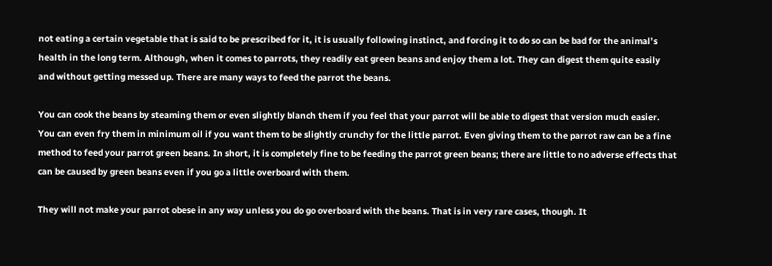not eating a certain vegetable that is said to be prescribed for it, it is usually following instinct, and forcing it to do so can be bad for the animal’s health in the long term. Although, when it comes to parrots, they readily eat green beans and enjoy them a lot. They can digest them quite easily and without getting messed up. There are many ways to feed the parrot the beans.

You can cook the beans by steaming them or even slightly blanch them if you feel that your parrot will be able to digest that version much easier. You can even fry them in minimum oil if you want them to be slightly crunchy for the little parrot. Even giving them to the parrot raw can be a fine method to feed your parrot green beans. In short, it is completely fine to be feeding the parrot green beans; there are little to no adverse effects that can be caused by green beans even if you go a little overboard with them.

They will not make your parrot obese in any way unless you do go overboard with the beans. That is in very rare cases, though. It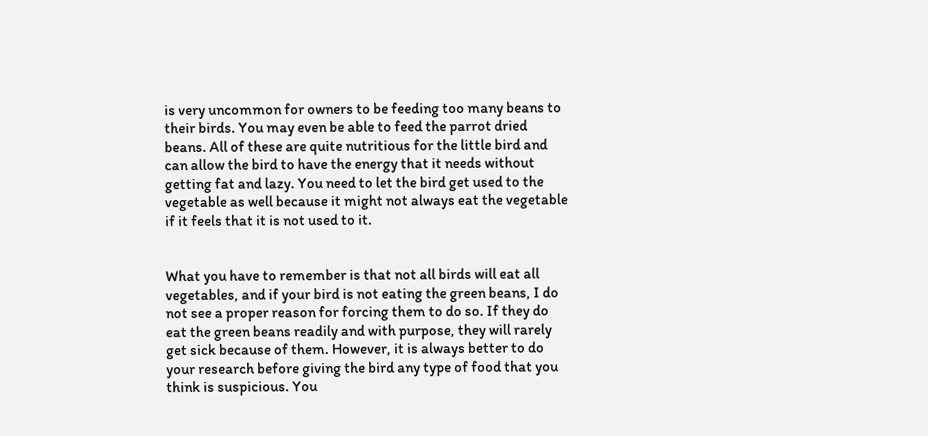is very uncommon for owners to be feeding too many beans to their birds. You may even be able to feed the parrot dried beans. All of these are quite nutritious for the little bird and can allow the bird to have the energy that it needs without getting fat and lazy. You need to let the bird get used to the vegetable as well because it might not always eat the vegetable if it feels that it is not used to it.


What you have to remember is that not all birds will eat all vegetables, and if your bird is not eating the green beans, I do not see a proper reason for forcing them to do so. If they do eat the green beans readily and with purpose, they will rarely get sick because of them. However, it is always better to do your research before giving the bird any type of food that you think is suspicious. You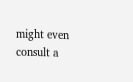might even consult a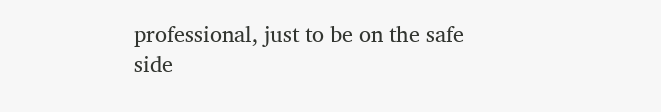professional, just to be on the safe side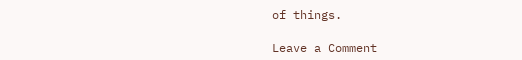of things.

Leave a Comment